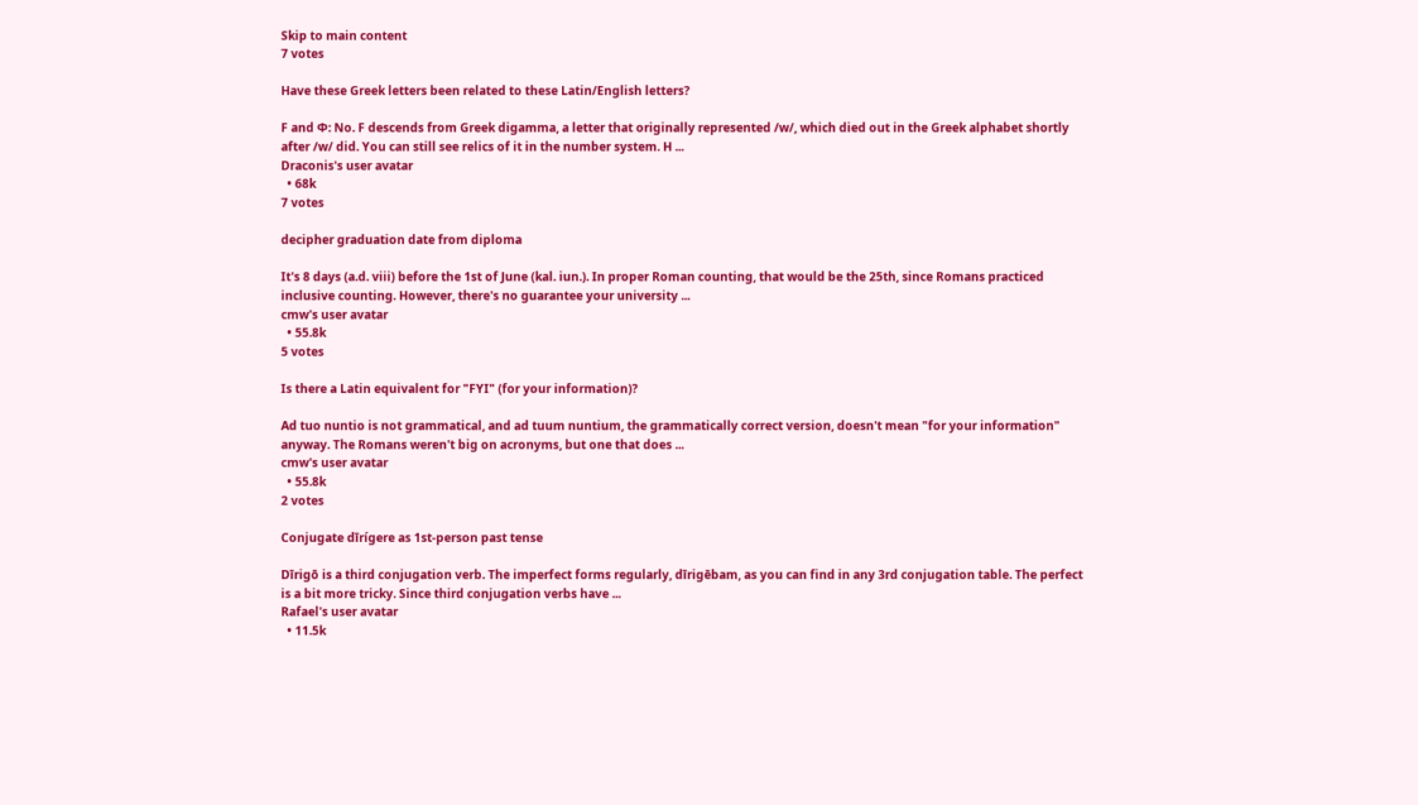Skip to main content
7 votes

Have these Greek letters been related to these Latin/English letters?

F and Φ: No. F descends from Greek digamma, a letter that originally represented /w/, which died out in the Greek alphabet shortly after /w/ did. You can still see relics of it in the number system. H ...
Draconis's user avatar
  • 68k
7 votes

decipher graduation date from diploma

It's 8 days (a.d. viii) before the 1st of June (kal. iun.). In proper Roman counting, that would be the 25th, since Romans practiced inclusive counting. However, there's no guarantee your university ...
cmw's user avatar
  • 55.8k
5 votes

Is there a Latin equivalent for "FYI" (for your information)?

Ad tuo nuntio is not grammatical, and ad tuum nuntium, the grammatically correct version, doesn't mean "for your information" anyway. The Romans weren't big on acronyms, but one that does ...
cmw's user avatar
  • 55.8k
2 votes

Conjugate dīrígere as 1st-person past tense

Dīrigō is a third conjugation verb. The imperfect forms regularly, dīrigēbam, as you can find in any 3rd conjugation table. The perfect is a bit more tricky. Since third conjugation verbs have ...
Rafael's user avatar
  • 11.5k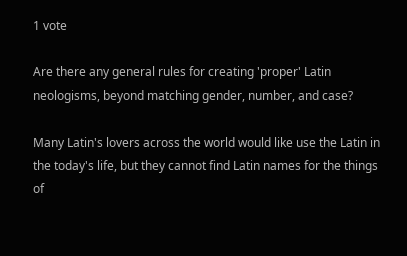1 vote

Are there any general rules for creating 'proper' Latin neologisms, beyond matching gender, number, and case?

Many Latin's lovers across the world would like use the Latin in the today's life, but they cannot find Latin names for the things of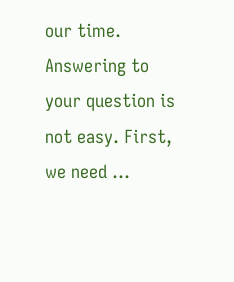our time. Answering to your question is not easy. First, we need ...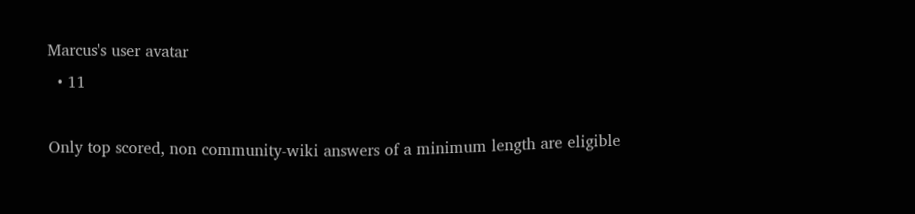Marcus's user avatar
  • 11

Only top scored, non community-wiki answers of a minimum length are eligible